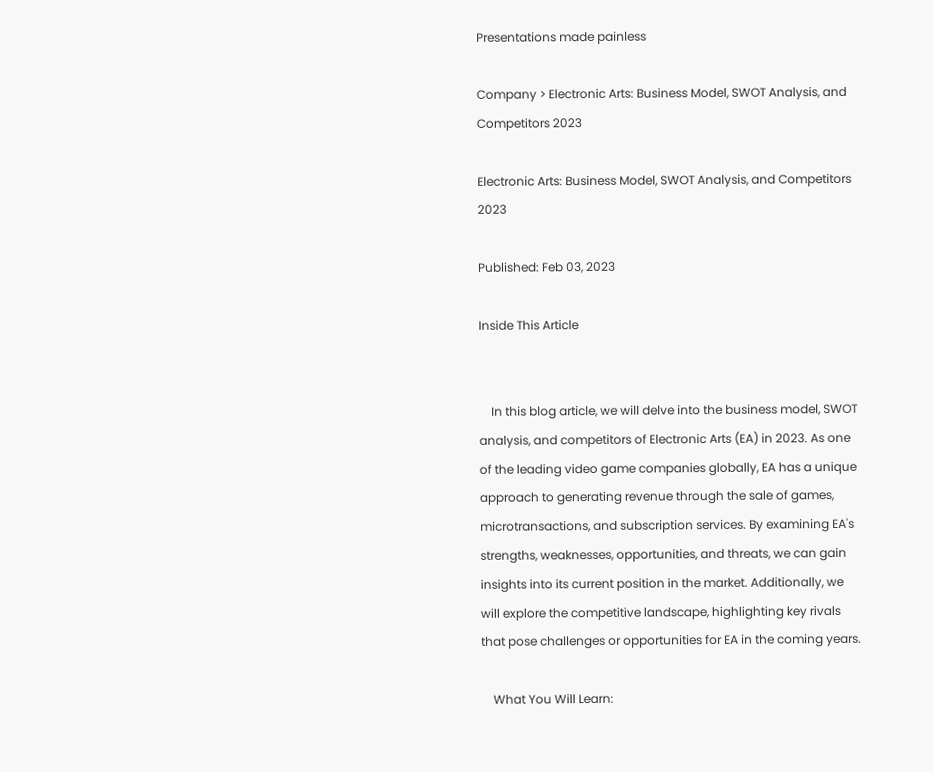Presentations made painless

Company > Electronic Arts: Business Model, SWOT Analysis, and Competitors 2023

Electronic Arts: Business Model, SWOT Analysis, and Competitors 2023

Published: Feb 03, 2023

Inside This Article


    In this blog article, we will delve into the business model, SWOT analysis, and competitors of Electronic Arts (EA) in 2023. As one of the leading video game companies globally, EA has a unique approach to generating revenue through the sale of games, microtransactions, and subscription services. By examining EA's strengths, weaknesses, opportunities, and threats, we can gain insights into its current position in the market. Additionally, we will explore the competitive landscape, highlighting key rivals that pose challenges or opportunities for EA in the coming years.

    What You Will Learn: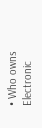• Who owns Electronic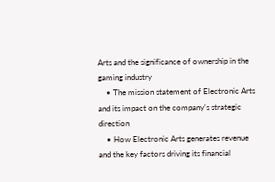Arts and the significance of ownership in the gaming industry
    • The mission statement of Electronic Arts and its impact on the company's strategic direction
    • How Electronic Arts generates revenue and the key factors driving its financial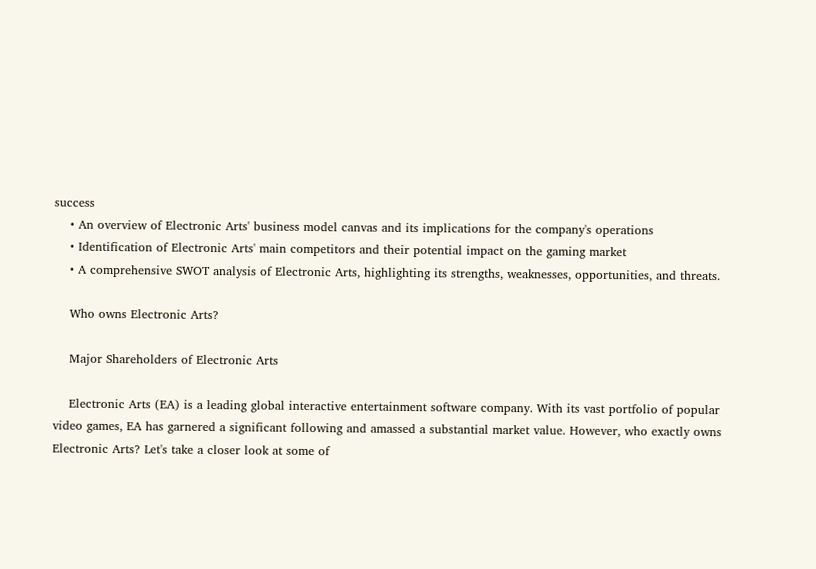success
    • An overview of Electronic Arts' business model canvas and its implications for the company's operations
    • Identification of Electronic Arts' main competitors and their potential impact on the gaming market
    • A comprehensive SWOT analysis of Electronic Arts, highlighting its strengths, weaknesses, opportunities, and threats.

    Who owns Electronic Arts?

    Major Shareholders of Electronic Arts

    Electronic Arts (EA) is a leading global interactive entertainment software company. With its vast portfolio of popular video games, EA has garnered a significant following and amassed a substantial market value. However, who exactly owns Electronic Arts? Let's take a closer look at some of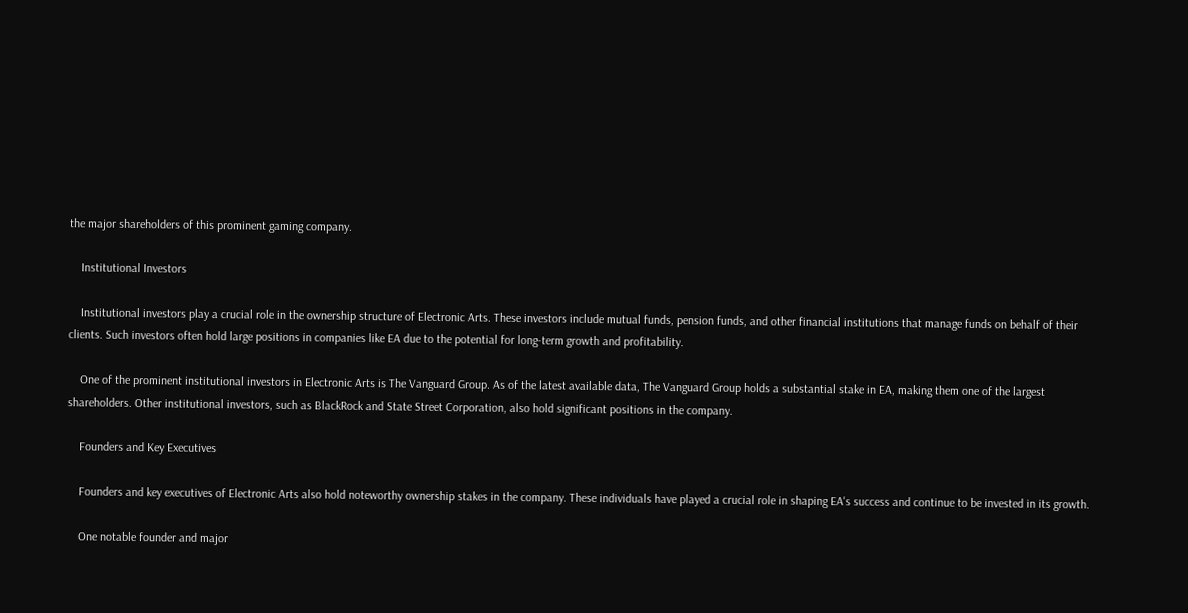the major shareholders of this prominent gaming company.

    Institutional Investors

    Institutional investors play a crucial role in the ownership structure of Electronic Arts. These investors include mutual funds, pension funds, and other financial institutions that manage funds on behalf of their clients. Such investors often hold large positions in companies like EA due to the potential for long-term growth and profitability.

    One of the prominent institutional investors in Electronic Arts is The Vanguard Group. As of the latest available data, The Vanguard Group holds a substantial stake in EA, making them one of the largest shareholders. Other institutional investors, such as BlackRock and State Street Corporation, also hold significant positions in the company.

    Founders and Key Executives

    Founders and key executives of Electronic Arts also hold noteworthy ownership stakes in the company. These individuals have played a crucial role in shaping EA's success and continue to be invested in its growth.

    One notable founder and major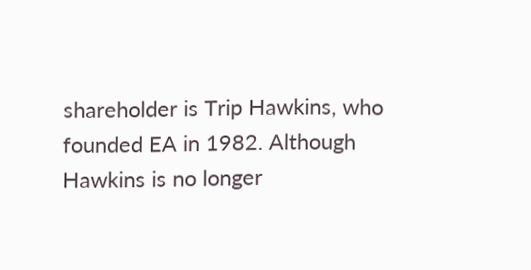shareholder is Trip Hawkins, who founded EA in 1982. Although Hawkins is no longer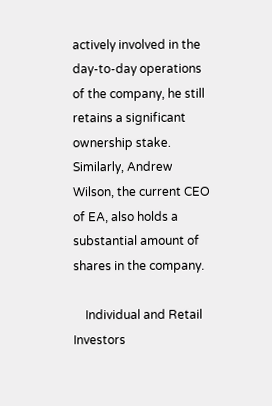actively involved in the day-to-day operations of the company, he still retains a significant ownership stake. Similarly, Andrew Wilson, the current CEO of EA, also holds a substantial amount of shares in the company.

    Individual and Retail Investors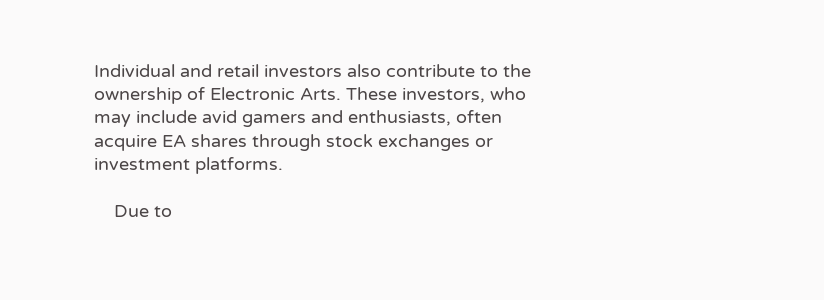Individual and retail investors also contribute to the ownership of Electronic Arts. These investors, who may include avid gamers and enthusiasts, often acquire EA shares through stock exchanges or investment platforms.

    Due to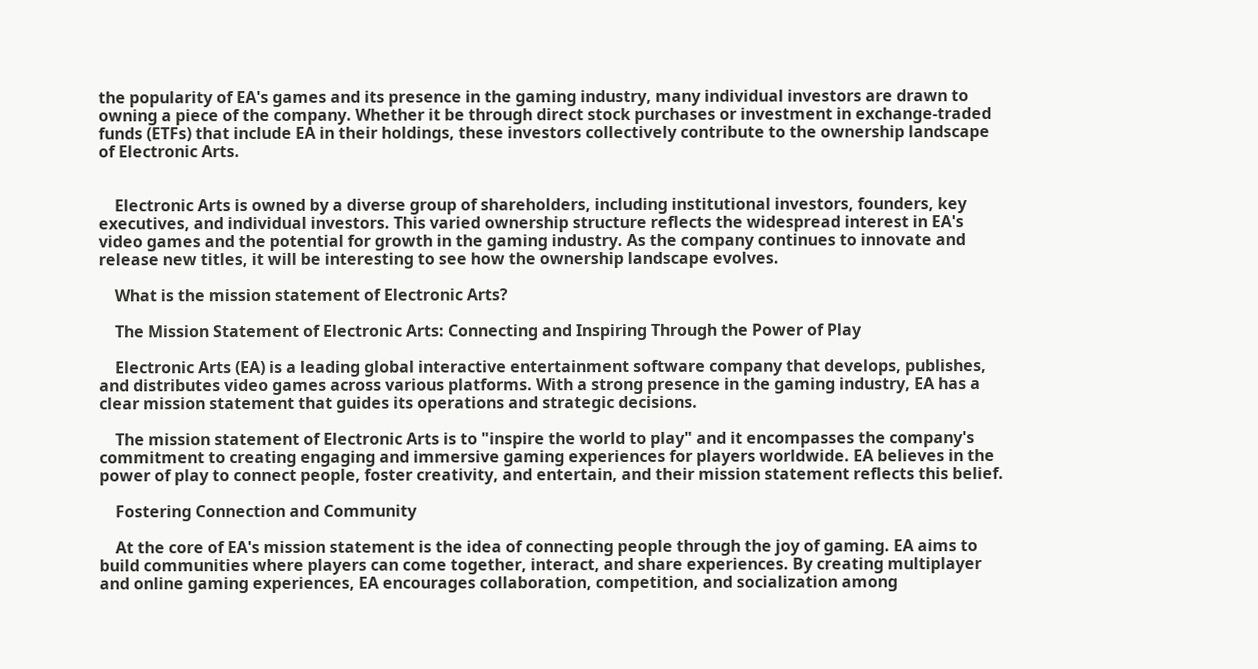the popularity of EA's games and its presence in the gaming industry, many individual investors are drawn to owning a piece of the company. Whether it be through direct stock purchases or investment in exchange-traded funds (ETFs) that include EA in their holdings, these investors collectively contribute to the ownership landscape of Electronic Arts.


    Electronic Arts is owned by a diverse group of shareholders, including institutional investors, founders, key executives, and individual investors. This varied ownership structure reflects the widespread interest in EA's video games and the potential for growth in the gaming industry. As the company continues to innovate and release new titles, it will be interesting to see how the ownership landscape evolves.

    What is the mission statement of Electronic Arts?

    The Mission Statement of Electronic Arts: Connecting and Inspiring Through the Power of Play

    Electronic Arts (EA) is a leading global interactive entertainment software company that develops, publishes, and distributes video games across various platforms. With a strong presence in the gaming industry, EA has a clear mission statement that guides its operations and strategic decisions.

    The mission statement of Electronic Arts is to "inspire the world to play" and it encompasses the company's commitment to creating engaging and immersive gaming experiences for players worldwide. EA believes in the power of play to connect people, foster creativity, and entertain, and their mission statement reflects this belief.

    Fostering Connection and Community

    At the core of EA's mission statement is the idea of connecting people through the joy of gaming. EA aims to build communities where players can come together, interact, and share experiences. By creating multiplayer and online gaming experiences, EA encourages collaboration, competition, and socialization among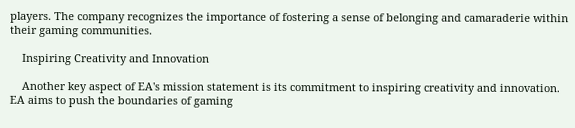players. The company recognizes the importance of fostering a sense of belonging and camaraderie within their gaming communities.

    Inspiring Creativity and Innovation

    Another key aspect of EA's mission statement is its commitment to inspiring creativity and innovation. EA aims to push the boundaries of gaming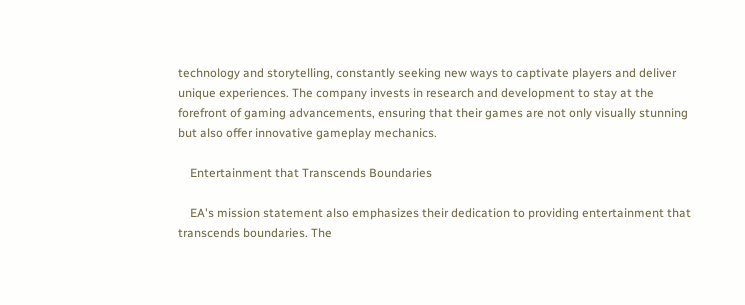technology and storytelling, constantly seeking new ways to captivate players and deliver unique experiences. The company invests in research and development to stay at the forefront of gaming advancements, ensuring that their games are not only visually stunning but also offer innovative gameplay mechanics.

    Entertainment that Transcends Boundaries

    EA's mission statement also emphasizes their dedication to providing entertainment that transcends boundaries. The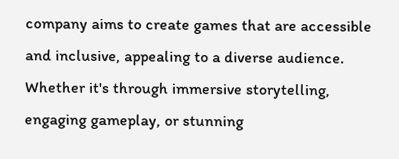company aims to create games that are accessible and inclusive, appealing to a diverse audience. Whether it's through immersive storytelling, engaging gameplay, or stunning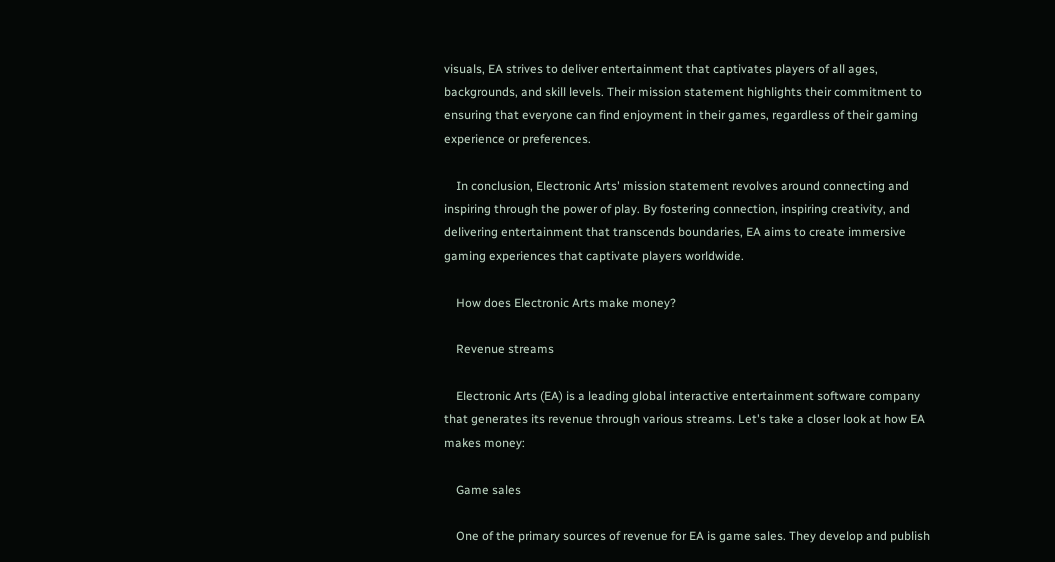visuals, EA strives to deliver entertainment that captivates players of all ages, backgrounds, and skill levels. Their mission statement highlights their commitment to ensuring that everyone can find enjoyment in their games, regardless of their gaming experience or preferences.

    In conclusion, Electronic Arts' mission statement revolves around connecting and inspiring through the power of play. By fostering connection, inspiring creativity, and delivering entertainment that transcends boundaries, EA aims to create immersive gaming experiences that captivate players worldwide.

    How does Electronic Arts make money?

    Revenue streams

    Electronic Arts (EA) is a leading global interactive entertainment software company that generates its revenue through various streams. Let's take a closer look at how EA makes money:

    Game sales

    One of the primary sources of revenue for EA is game sales. They develop and publish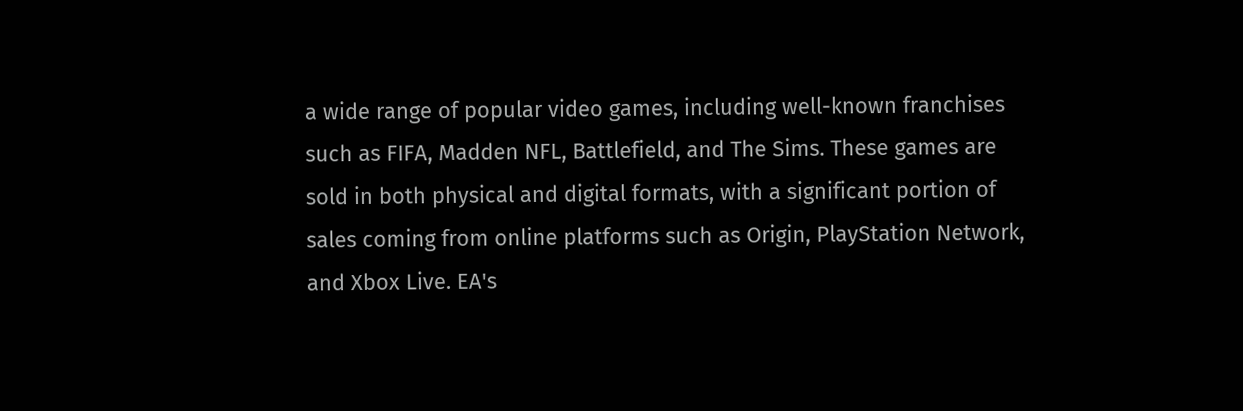a wide range of popular video games, including well-known franchises such as FIFA, Madden NFL, Battlefield, and The Sims. These games are sold in both physical and digital formats, with a significant portion of sales coming from online platforms such as Origin, PlayStation Network, and Xbox Live. EA's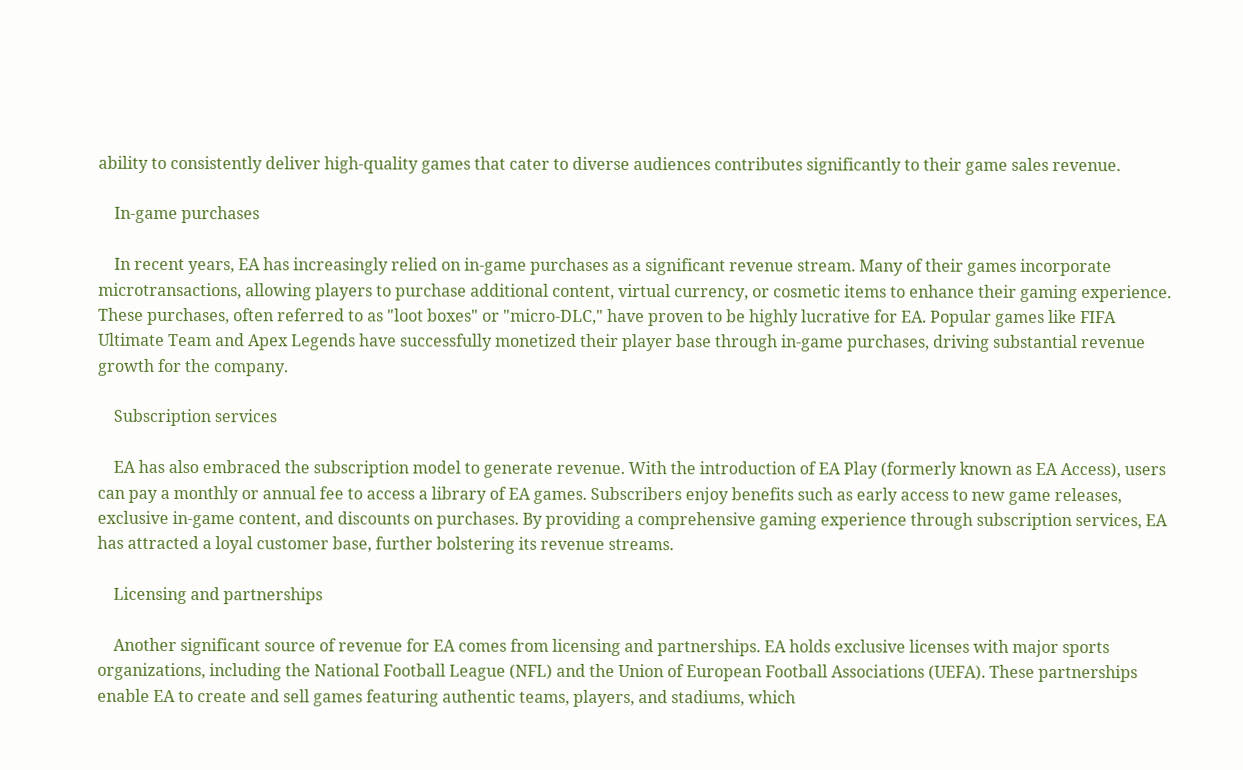ability to consistently deliver high-quality games that cater to diverse audiences contributes significantly to their game sales revenue.

    In-game purchases

    In recent years, EA has increasingly relied on in-game purchases as a significant revenue stream. Many of their games incorporate microtransactions, allowing players to purchase additional content, virtual currency, or cosmetic items to enhance their gaming experience. These purchases, often referred to as "loot boxes" or "micro-DLC," have proven to be highly lucrative for EA. Popular games like FIFA Ultimate Team and Apex Legends have successfully monetized their player base through in-game purchases, driving substantial revenue growth for the company.

    Subscription services

    EA has also embraced the subscription model to generate revenue. With the introduction of EA Play (formerly known as EA Access), users can pay a monthly or annual fee to access a library of EA games. Subscribers enjoy benefits such as early access to new game releases, exclusive in-game content, and discounts on purchases. By providing a comprehensive gaming experience through subscription services, EA has attracted a loyal customer base, further bolstering its revenue streams.

    Licensing and partnerships

    Another significant source of revenue for EA comes from licensing and partnerships. EA holds exclusive licenses with major sports organizations, including the National Football League (NFL) and the Union of European Football Associations (UEFA). These partnerships enable EA to create and sell games featuring authentic teams, players, and stadiums, which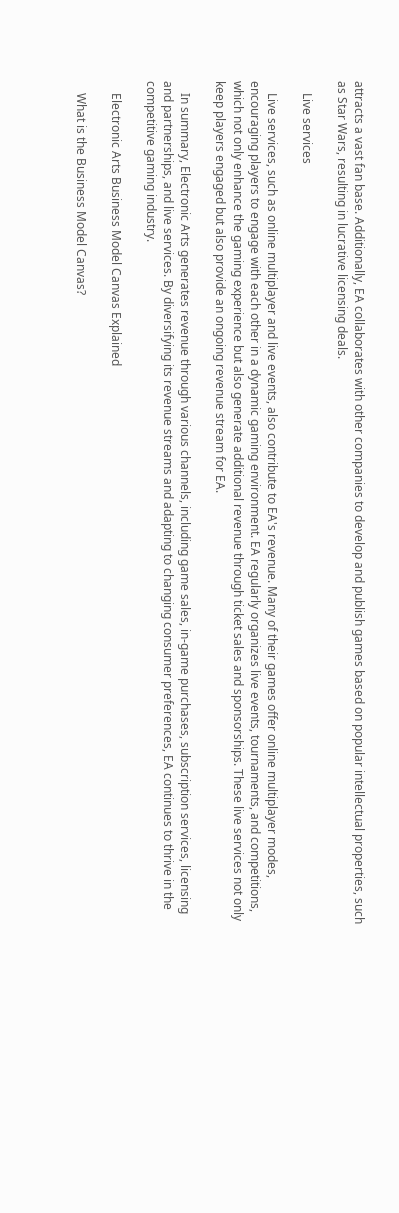attracts a vast fan base. Additionally, EA collaborates with other companies to develop and publish games based on popular intellectual properties, such as Star Wars, resulting in lucrative licensing deals.

    Live services

    Live services, such as online multiplayer and live events, also contribute to EA's revenue. Many of their games offer online multiplayer modes, encouraging players to engage with each other in a dynamic gaming environment. EA regularly organizes live events, tournaments, and competitions, which not only enhance the gaming experience but also generate additional revenue through ticket sales and sponsorships. These live services not only keep players engaged but also provide an ongoing revenue stream for EA.

    In summary, Electronic Arts generates revenue through various channels, including game sales, in-game purchases, subscription services, licensing and partnerships, and live services. By diversifying its revenue streams and adapting to changing consumer preferences, EA continues to thrive in the competitive gaming industry.

    Electronic Arts Business Model Canvas Explained

    What is the Business Model Canvas?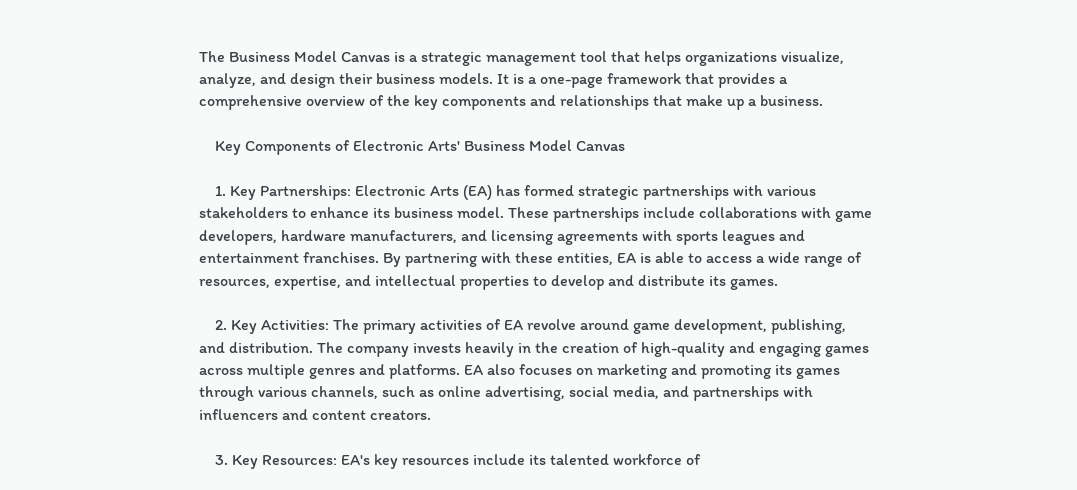The Business Model Canvas is a strategic management tool that helps organizations visualize, analyze, and design their business models. It is a one-page framework that provides a comprehensive overview of the key components and relationships that make up a business.

    Key Components of Electronic Arts' Business Model Canvas

    1. Key Partnerships: Electronic Arts (EA) has formed strategic partnerships with various stakeholders to enhance its business model. These partnerships include collaborations with game developers, hardware manufacturers, and licensing agreements with sports leagues and entertainment franchises. By partnering with these entities, EA is able to access a wide range of resources, expertise, and intellectual properties to develop and distribute its games.

    2. Key Activities: The primary activities of EA revolve around game development, publishing, and distribution. The company invests heavily in the creation of high-quality and engaging games across multiple genres and platforms. EA also focuses on marketing and promoting its games through various channels, such as online advertising, social media, and partnerships with influencers and content creators.

    3. Key Resources: EA's key resources include its talented workforce of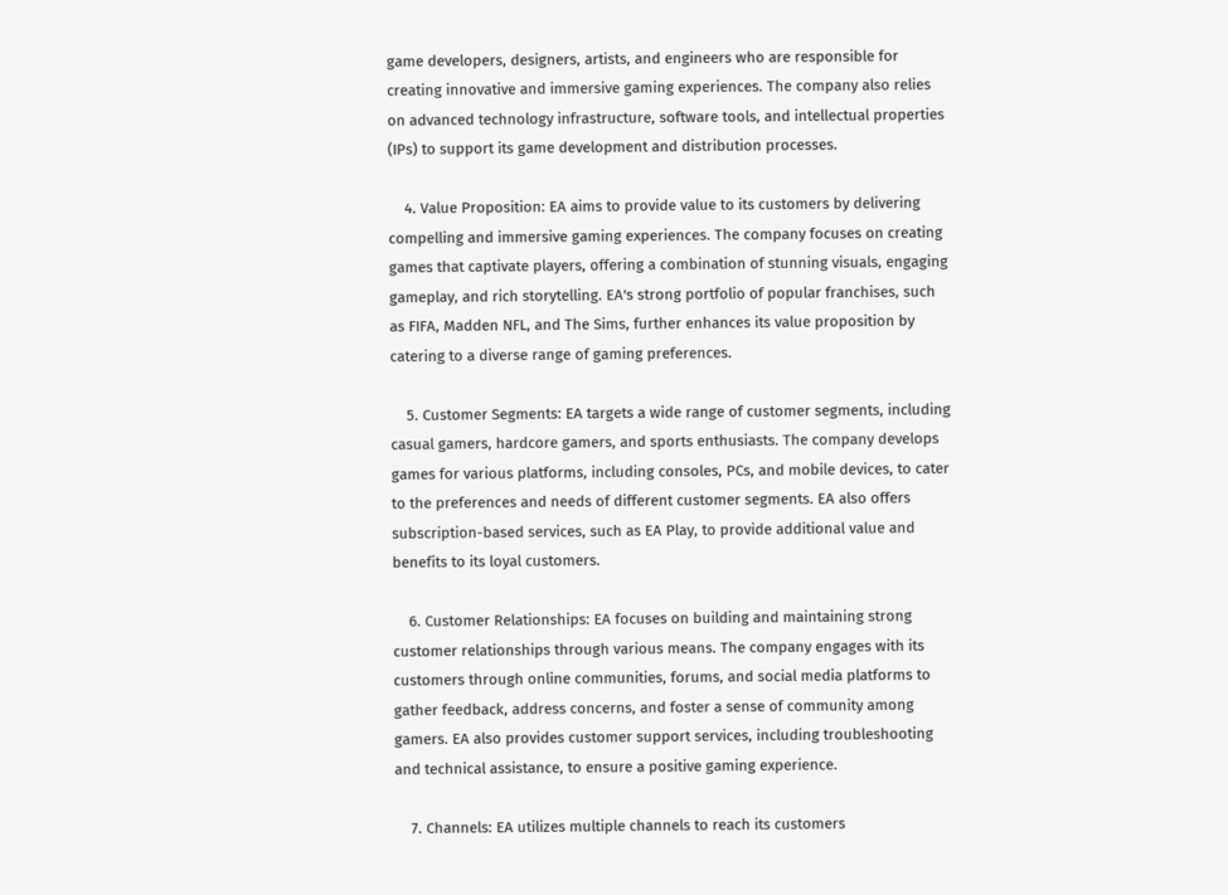game developers, designers, artists, and engineers who are responsible for creating innovative and immersive gaming experiences. The company also relies on advanced technology infrastructure, software tools, and intellectual properties (IPs) to support its game development and distribution processes.

    4. Value Proposition: EA aims to provide value to its customers by delivering compelling and immersive gaming experiences. The company focuses on creating games that captivate players, offering a combination of stunning visuals, engaging gameplay, and rich storytelling. EA's strong portfolio of popular franchises, such as FIFA, Madden NFL, and The Sims, further enhances its value proposition by catering to a diverse range of gaming preferences.

    5. Customer Segments: EA targets a wide range of customer segments, including casual gamers, hardcore gamers, and sports enthusiasts. The company develops games for various platforms, including consoles, PCs, and mobile devices, to cater to the preferences and needs of different customer segments. EA also offers subscription-based services, such as EA Play, to provide additional value and benefits to its loyal customers.

    6. Customer Relationships: EA focuses on building and maintaining strong customer relationships through various means. The company engages with its customers through online communities, forums, and social media platforms to gather feedback, address concerns, and foster a sense of community among gamers. EA also provides customer support services, including troubleshooting and technical assistance, to ensure a positive gaming experience.

    7. Channels: EA utilizes multiple channels to reach its customers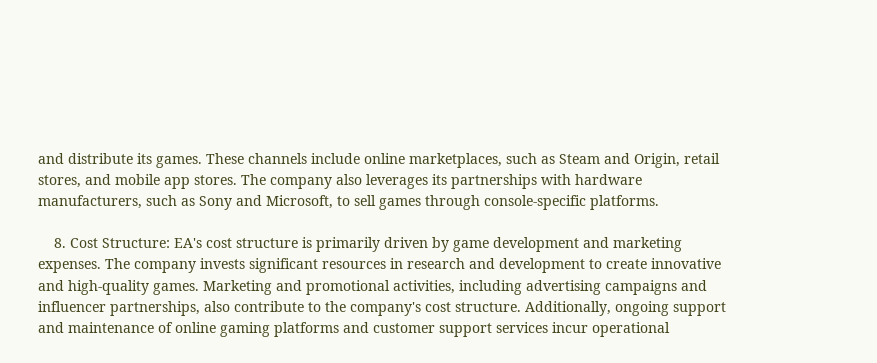and distribute its games. These channels include online marketplaces, such as Steam and Origin, retail stores, and mobile app stores. The company also leverages its partnerships with hardware manufacturers, such as Sony and Microsoft, to sell games through console-specific platforms.

    8. Cost Structure: EA's cost structure is primarily driven by game development and marketing expenses. The company invests significant resources in research and development to create innovative and high-quality games. Marketing and promotional activities, including advertising campaigns and influencer partnerships, also contribute to the company's cost structure. Additionally, ongoing support and maintenance of online gaming platforms and customer support services incur operational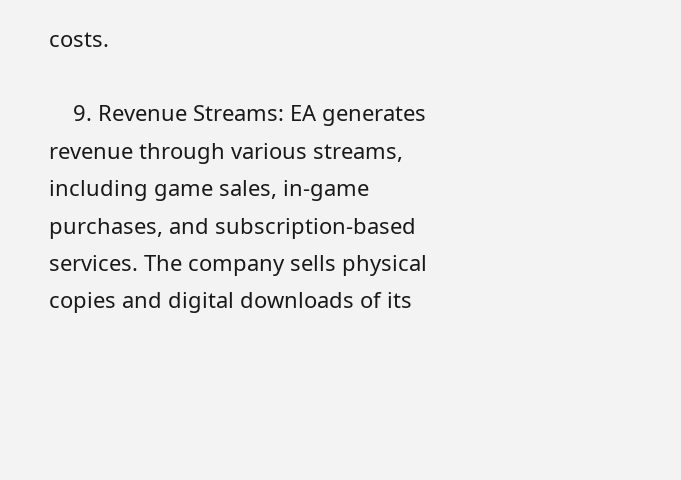costs.

    9. Revenue Streams: EA generates revenue through various streams, including game sales, in-game purchases, and subscription-based services. The company sells physical copies and digital downloads of its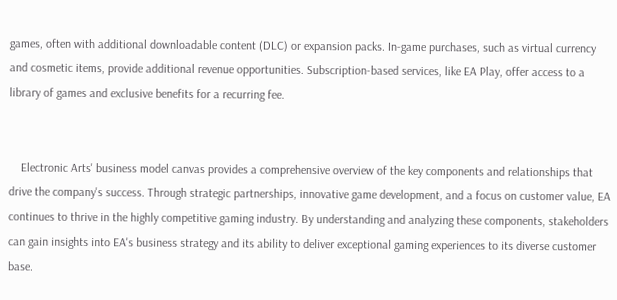games, often with additional downloadable content (DLC) or expansion packs. In-game purchases, such as virtual currency and cosmetic items, provide additional revenue opportunities. Subscription-based services, like EA Play, offer access to a library of games and exclusive benefits for a recurring fee.


    Electronic Arts' business model canvas provides a comprehensive overview of the key components and relationships that drive the company's success. Through strategic partnerships, innovative game development, and a focus on customer value, EA continues to thrive in the highly competitive gaming industry. By understanding and analyzing these components, stakeholders can gain insights into EA's business strategy and its ability to deliver exceptional gaming experiences to its diverse customer base.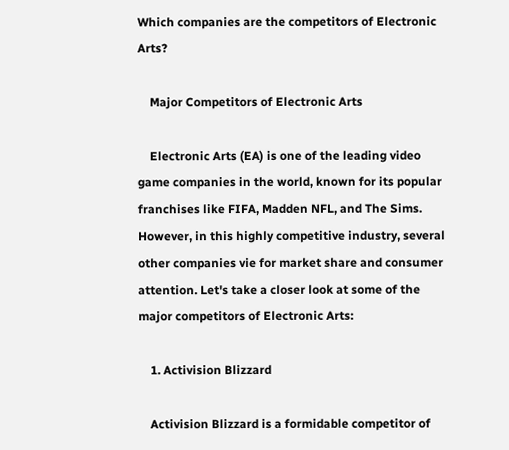Which companies are the competitors of Electronic Arts?

    Major Competitors of Electronic Arts

    Electronic Arts (EA) is one of the leading video game companies in the world, known for its popular franchises like FIFA, Madden NFL, and The Sims. However, in this highly competitive industry, several other companies vie for market share and consumer attention. Let's take a closer look at some of the major competitors of Electronic Arts:

    1. Activision Blizzard

    Activision Blizzard is a formidable competitor of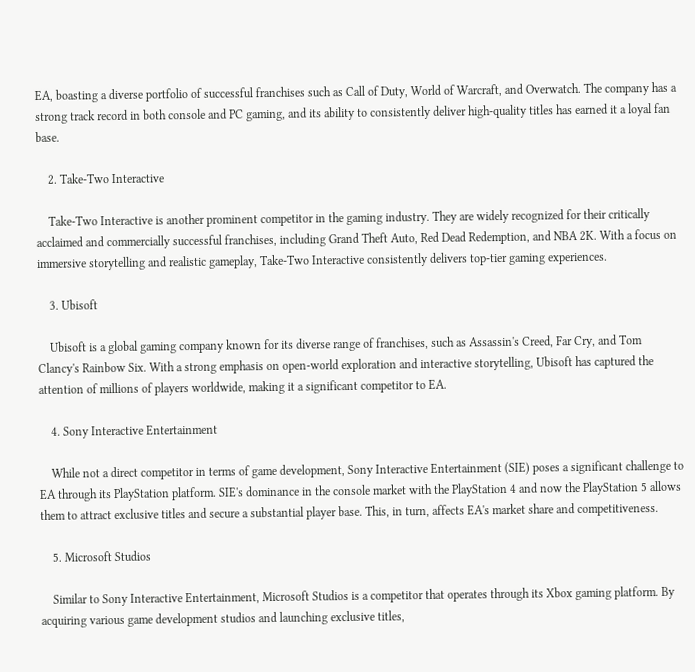EA, boasting a diverse portfolio of successful franchises such as Call of Duty, World of Warcraft, and Overwatch. The company has a strong track record in both console and PC gaming, and its ability to consistently deliver high-quality titles has earned it a loyal fan base.

    2. Take-Two Interactive

    Take-Two Interactive is another prominent competitor in the gaming industry. They are widely recognized for their critically acclaimed and commercially successful franchises, including Grand Theft Auto, Red Dead Redemption, and NBA 2K. With a focus on immersive storytelling and realistic gameplay, Take-Two Interactive consistently delivers top-tier gaming experiences.

    3. Ubisoft

    Ubisoft is a global gaming company known for its diverse range of franchises, such as Assassin's Creed, Far Cry, and Tom Clancy's Rainbow Six. With a strong emphasis on open-world exploration and interactive storytelling, Ubisoft has captured the attention of millions of players worldwide, making it a significant competitor to EA.

    4. Sony Interactive Entertainment

    While not a direct competitor in terms of game development, Sony Interactive Entertainment (SIE) poses a significant challenge to EA through its PlayStation platform. SIE's dominance in the console market with the PlayStation 4 and now the PlayStation 5 allows them to attract exclusive titles and secure a substantial player base. This, in turn, affects EA's market share and competitiveness.

    5. Microsoft Studios

    Similar to Sony Interactive Entertainment, Microsoft Studios is a competitor that operates through its Xbox gaming platform. By acquiring various game development studios and launching exclusive titles,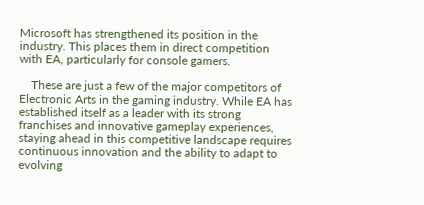Microsoft has strengthened its position in the industry. This places them in direct competition with EA, particularly for console gamers.

    These are just a few of the major competitors of Electronic Arts in the gaming industry. While EA has established itself as a leader with its strong franchises and innovative gameplay experiences, staying ahead in this competitive landscape requires continuous innovation and the ability to adapt to evolving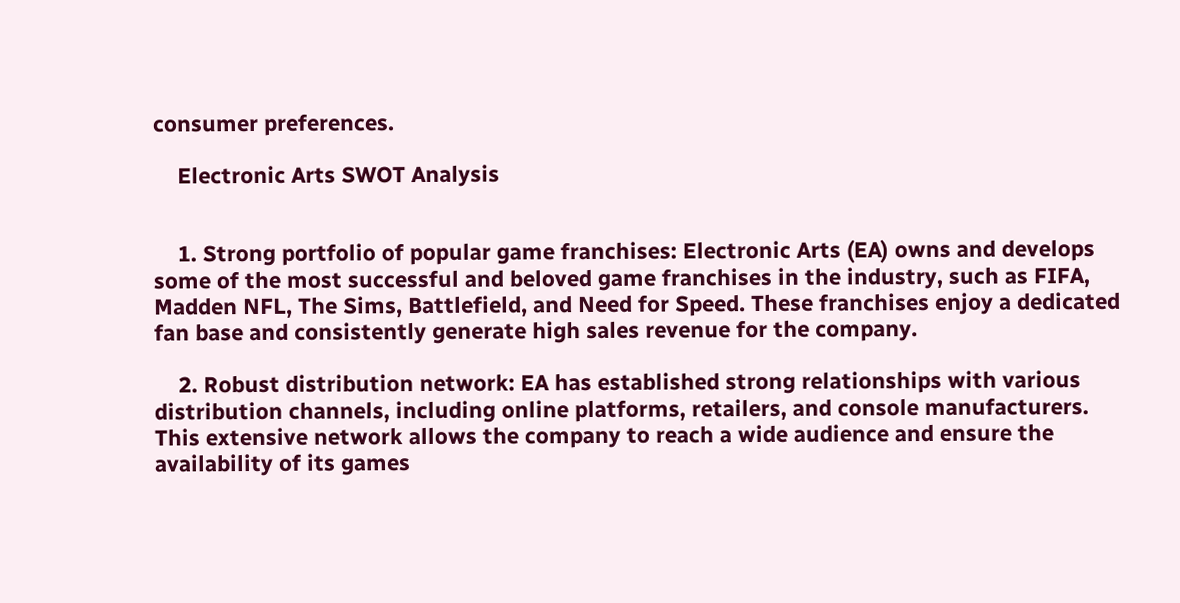consumer preferences.

    Electronic Arts SWOT Analysis


    1. Strong portfolio of popular game franchises: Electronic Arts (EA) owns and develops some of the most successful and beloved game franchises in the industry, such as FIFA, Madden NFL, The Sims, Battlefield, and Need for Speed. These franchises enjoy a dedicated fan base and consistently generate high sales revenue for the company.

    2. Robust distribution network: EA has established strong relationships with various distribution channels, including online platforms, retailers, and console manufacturers. This extensive network allows the company to reach a wide audience and ensure the availability of its games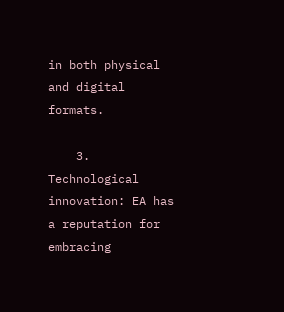in both physical and digital formats.

    3. Technological innovation: EA has a reputation for embracing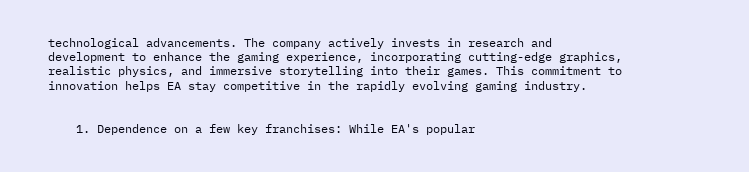technological advancements. The company actively invests in research and development to enhance the gaming experience, incorporating cutting-edge graphics, realistic physics, and immersive storytelling into their games. This commitment to innovation helps EA stay competitive in the rapidly evolving gaming industry.


    1. Dependence on a few key franchises: While EA's popular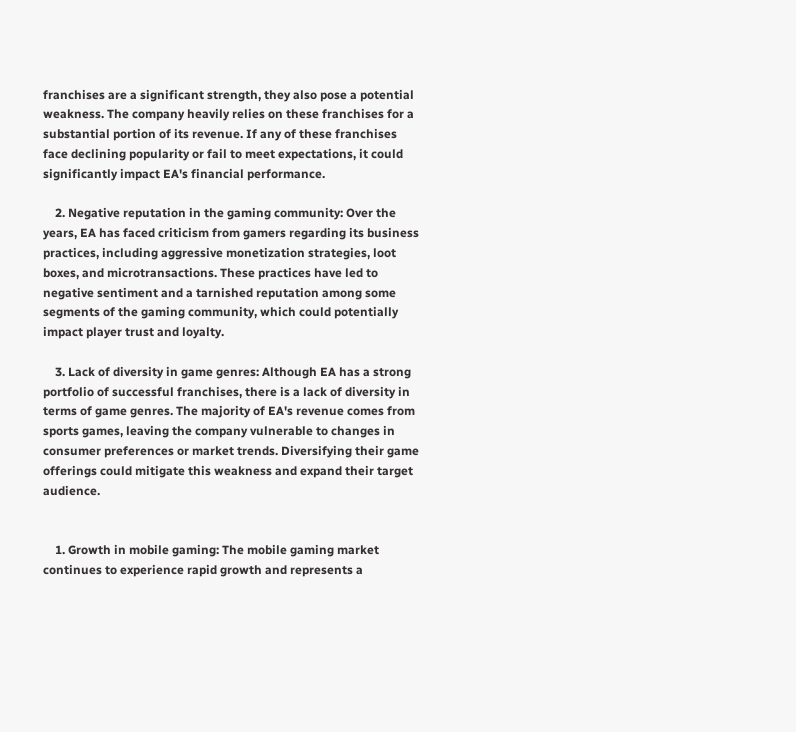franchises are a significant strength, they also pose a potential weakness. The company heavily relies on these franchises for a substantial portion of its revenue. If any of these franchises face declining popularity or fail to meet expectations, it could significantly impact EA's financial performance.

    2. Negative reputation in the gaming community: Over the years, EA has faced criticism from gamers regarding its business practices, including aggressive monetization strategies, loot boxes, and microtransactions. These practices have led to negative sentiment and a tarnished reputation among some segments of the gaming community, which could potentially impact player trust and loyalty.

    3. Lack of diversity in game genres: Although EA has a strong portfolio of successful franchises, there is a lack of diversity in terms of game genres. The majority of EA's revenue comes from sports games, leaving the company vulnerable to changes in consumer preferences or market trends. Diversifying their game offerings could mitigate this weakness and expand their target audience.


    1. Growth in mobile gaming: The mobile gaming market continues to experience rapid growth and represents a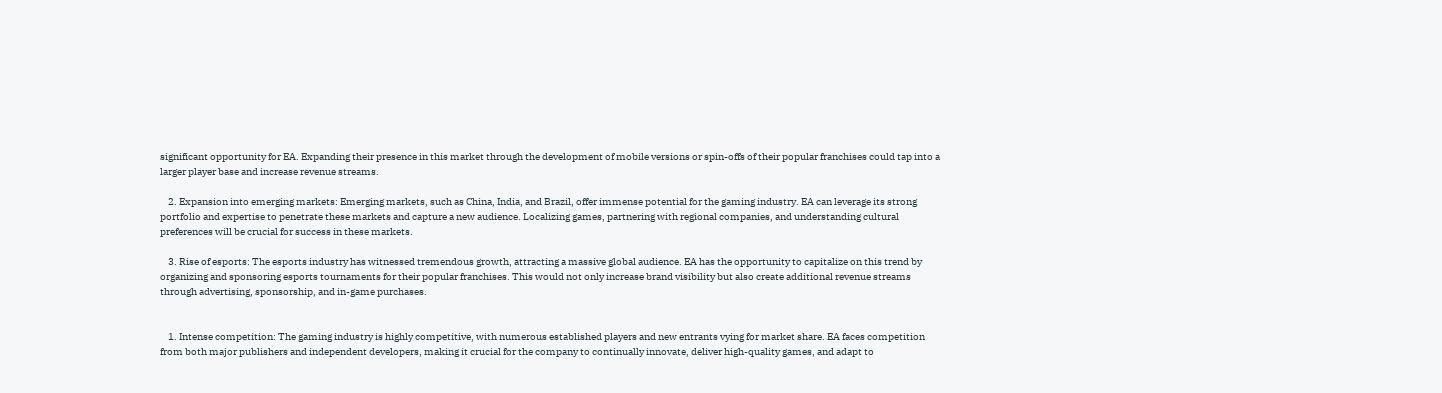significant opportunity for EA. Expanding their presence in this market through the development of mobile versions or spin-offs of their popular franchises could tap into a larger player base and increase revenue streams.

    2. Expansion into emerging markets: Emerging markets, such as China, India, and Brazil, offer immense potential for the gaming industry. EA can leverage its strong portfolio and expertise to penetrate these markets and capture a new audience. Localizing games, partnering with regional companies, and understanding cultural preferences will be crucial for success in these markets.

    3. Rise of esports: The esports industry has witnessed tremendous growth, attracting a massive global audience. EA has the opportunity to capitalize on this trend by organizing and sponsoring esports tournaments for their popular franchises. This would not only increase brand visibility but also create additional revenue streams through advertising, sponsorship, and in-game purchases.


    1. Intense competition: The gaming industry is highly competitive, with numerous established players and new entrants vying for market share. EA faces competition from both major publishers and independent developers, making it crucial for the company to continually innovate, deliver high-quality games, and adapt to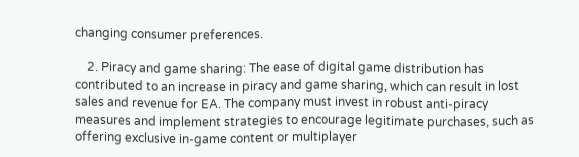changing consumer preferences.

    2. Piracy and game sharing: The ease of digital game distribution has contributed to an increase in piracy and game sharing, which can result in lost sales and revenue for EA. The company must invest in robust anti-piracy measures and implement strategies to encourage legitimate purchases, such as offering exclusive in-game content or multiplayer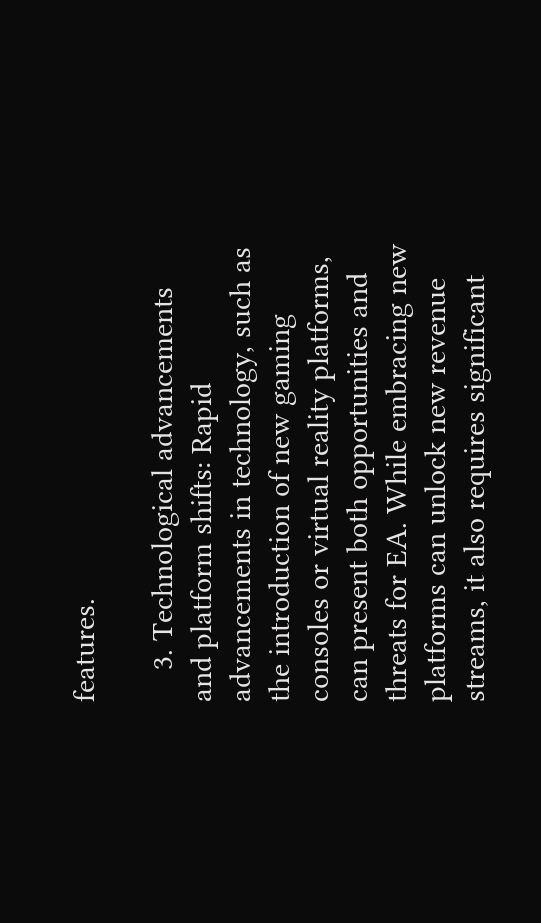features.

    3. Technological advancements and platform shifts: Rapid advancements in technology, such as the introduction of new gaming consoles or virtual reality platforms, can present both opportunities and threats for EA. While embracing new platforms can unlock new revenue streams, it also requires significant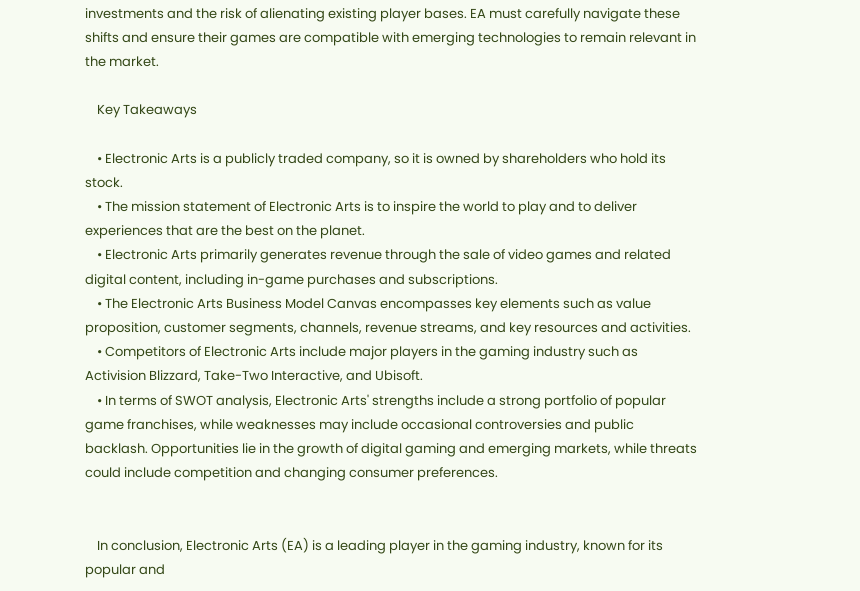investments and the risk of alienating existing player bases. EA must carefully navigate these shifts and ensure their games are compatible with emerging technologies to remain relevant in the market.

    Key Takeaways

    • Electronic Arts is a publicly traded company, so it is owned by shareholders who hold its stock.
    • The mission statement of Electronic Arts is to inspire the world to play and to deliver experiences that are the best on the planet.
    • Electronic Arts primarily generates revenue through the sale of video games and related digital content, including in-game purchases and subscriptions.
    • The Electronic Arts Business Model Canvas encompasses key elements such as value proposition, customer segments, channels, revenue streams, and key resources and activities.
    • Competitors of Electronic Arts include major players in the gaming industry such as Activision Blizzard, Take-Two Interactive, and Ubisoft.
    • In terms of SWOT analysis, Electronic Arts' strengths include a strong portfolio of popular game franchises, while weaknesses may include occasional controversies and public backlash. Opportunities lie in the growth of digital gaming and emerging markets, while threats could include competition and changing consumer preferences.


    In conclusion, Electronic Arts (EA) is a leading player in the gaming industry, known for its popular and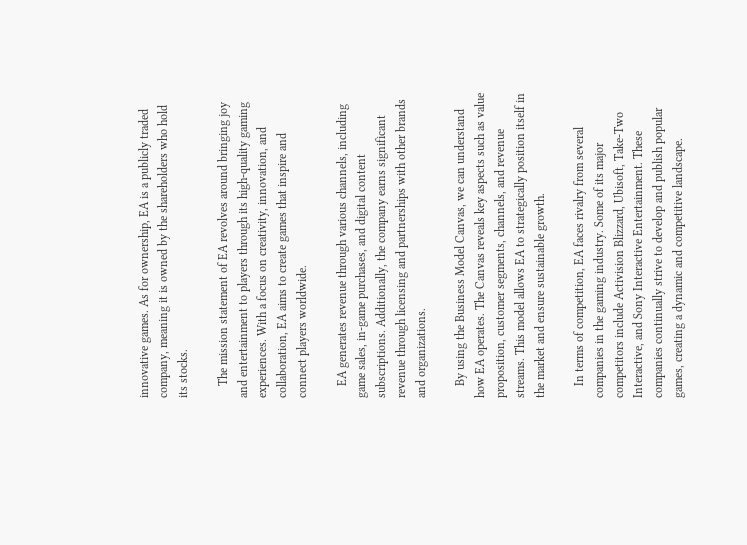innovative games. As for ownership, EA is a publicly traded company, meaning it is owned by the shareholders who hold its stocks.

    The mission statement of EA revolves around bringing joy and entertainment to players through its high-quality gaming experiences. With a focus on creativity, innovation, and collaboration, EA aims to create games that inspire and connect players worldwide.

    EA generates revenue through various channels, including game sales, in-game purchases, and digital content subscriptions. Additionally, the company earns significant revenue through licensing and partnerships with other brands and organizations.

    By using the Business Model Canvas, we can understand how EA operates. The Canvas reveals key aspects such as value proposition, customer segments, channels, and revenue streams. This model allows EA to strategically position itself in the market and ensure sustainable growth.

    In terms of competition, EA faces rivalry from several companies in the gaming industry. Some of its major competitors include Activision Blizzard, Ubisoft, Take-Two Interactive, and Sony Interactive Entertainment. These companies continually strive to develop and publish popular games, creating a dynamic and competitive landscape.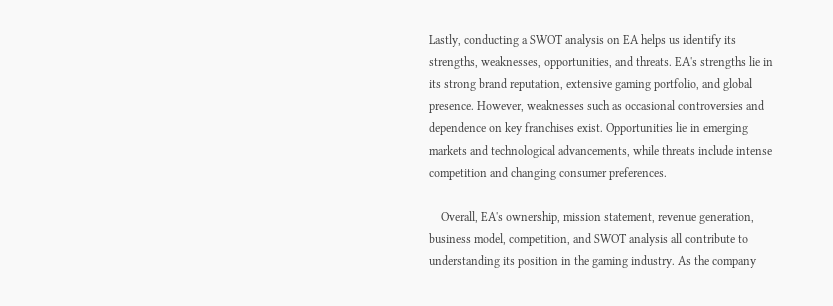Lastly, conducting a SWOT analysis on EA helps us identify its strengths, weaknesses, opportunities, and threats. EA's strengths lie in its strong brand reputation, extensive gaming portfolio, and global presence. However, weaknesses such as occasional controversies and dependence on key franchises exist. Opportunities lie in emerging markets and technological advancements, while threats include intense competition and changing consumer preferences.

    Overall, EA's ownership, mission statement, revenue generation, business model, competition, and SWOT analysis all contribute to understanding its position in the gaming industry. As the company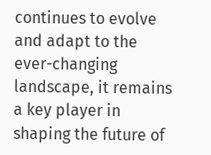continues to evolve and adapt to the ever-changing landscape, it remains a key player in shaping the future of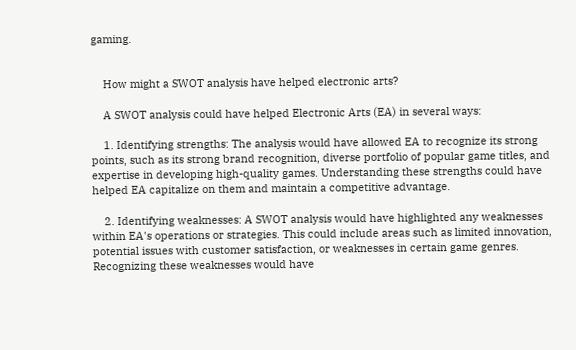gaming.


    How might a SWOT analysis have helped electronic arts?

    A SWOT analysis could have helped Electronic Arts (EA) in several ways:

    1. Identifying strengths: The analysis would have allowed EA to recognize its strong points, such as its strong brand recognition, diverse portfolio of popular game titles, and expertise in developing high-quality games. Understanding these strengths could have helped EA capitalize on them and maintain a competitive advantage.

    2. Identifying weaknesses: A SWOT analysis would have highlighted any weaknesses within EA's operations or strategies. This could include areas such as limited innovation, potential issues with customer satisfaction, or weaknesses in certain game genres. Recognizing these weaknesses would have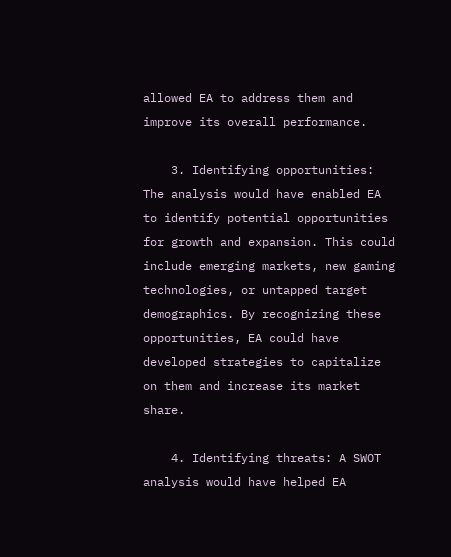allowed EA to address them and improve its overall performance.

    3. Identifying opportunities: The analysis would have enabled EA to identify potential opportunities for growth and expansion. This could include emerging markets, new gaming technologies, or untapped target demographics. By recognizing these opportunities, EA could have developed strategies to capitalize on them and increase its market share.

    4. Identifying threats: A SWOT analysis would have helped EA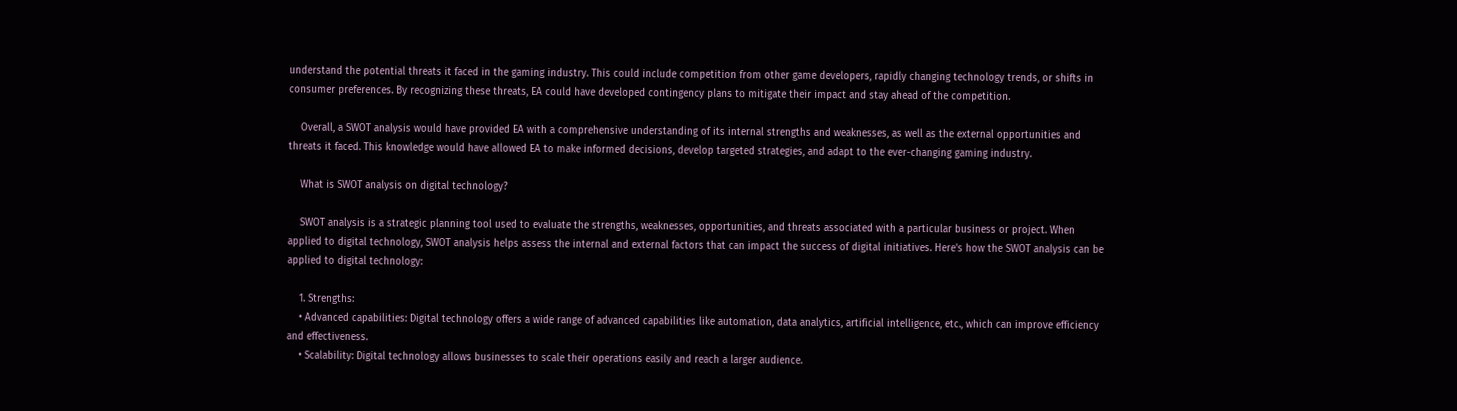understand the potential threats it faced in the gaming industry. This could include competition from other game developers, rapidly changing technology trends, or shifts in consumer preferences. By recognizing these threats, EA could have developed contingency plans to mitigate their impact and stay ahead of the competition.

    Overall, a SWOT analysis would have provided EA with a comprehensive understanding of its internal strengths and weaknesses, as well as the external opportunities and threats it faced. This knowledge would have allowed EA to make informed decisions, develop targeted strategies, and adapt to the ever-changing gaming industry.

    What is SWOT analysis on digital technology?

    SWOT analysis is a strategic planning tool used to evaluate the strengths, weaknesses, opportunities, and threats associated with a particular business or project. When applied to digital technology, SWOT analysis helps assess the internal and external factors that can impact the success of digital initiatives. Here's how the SWOT analysis can be applied to digital technology:

    1. Strengths:
    • Advanced capabilities: Digital technology offers a wide range of advanced capabilities like automation, data analytics, artificial intelligence, etc., which can improve efficiency and effectiveness.
    • Scalability: Digital technology allows businesses to scale their operations easily and reach a larger audience.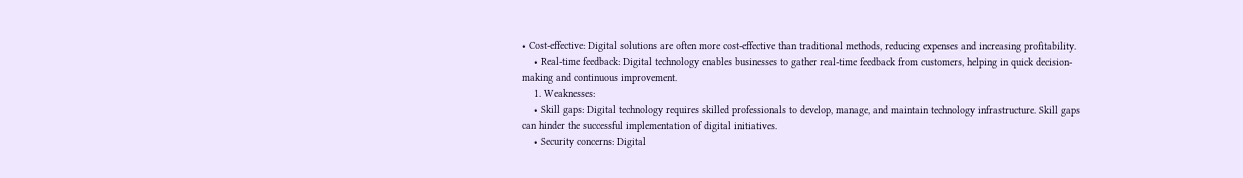• Cost-effective: Digital solutions are often more cost-effective than traditional methods, reducing expenses and increasing profitability.
    • Real-time feedback: Digital technology enables businesses to gather real-time feedback from customers, helping in quick decision-making and continuous improvement.
    1. Weaknesses:
    • Skill gaps: Digital technology requires skilled professionals to develop, manage, and maintain technology infrastructure. Skill gaps can hinder the successful implementation of digital initiatives.
    • Security concerns: Digital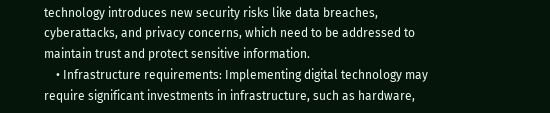technology introduces new security risks like data breaches, cyberattacks, and privacy concerns, which need to be addressed to maintain trust and protect sensitive information.
    • Infrastructure requirements: Implementing digital technology may require significant investments in infrastructure, such as hardware,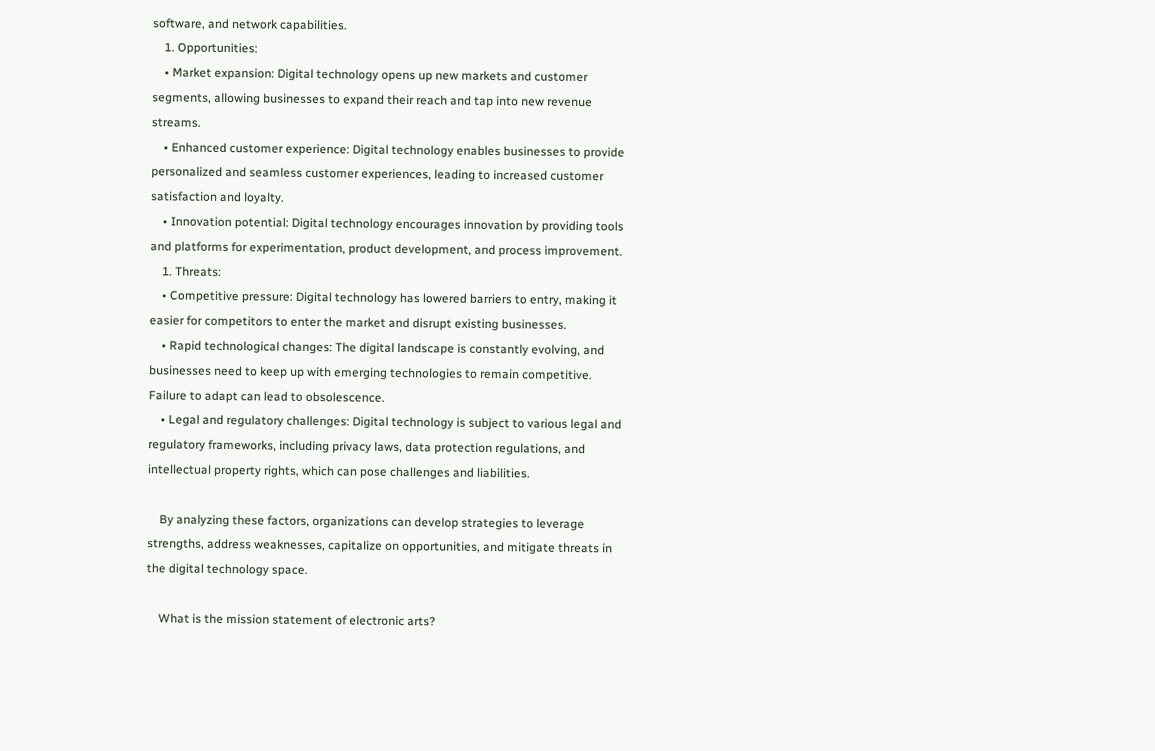software, and network capabilities.
    1. Opportunities:
    • Market expansion: Digital technology opens up new markets and customer segments, allowing businesses to expand their reach and tap into new revenue streams.
    • Enhanced customer experience: Digital technology enables businesses to provide personalized and seamless customer experiences, leading to increased customer satisfaction and loyalty.
    • Innovation potential: Digital technology encourages innovation by providing tools and platforms for experimentation, product development, and process improvement.
    1. Threats:
    • Competitive pressure: Digital technology has lowered barriers to entry, making it easier for competitors to enter the market and disrupt existing businesses.
    • Rapid technological changes: The digital landscape is constantly evolving, and businesses need to keep up with emerging technologies to remain competitive. Failure to adapt can lead to obsolescence.
    • Legal and regulatory challenges: Digital technology is subject to various legal and regulatory frameworks, including privacy laws, data protection regulations, and intellectual property rights, which can pose challenges and liabilities.

    By analyzing these factors, organizations can develop strategies to leverage strengths, address weaknesses, capitalize on opportunities, and mitigate threats in the digital technology space.

    What is the mission statement of electronic arts?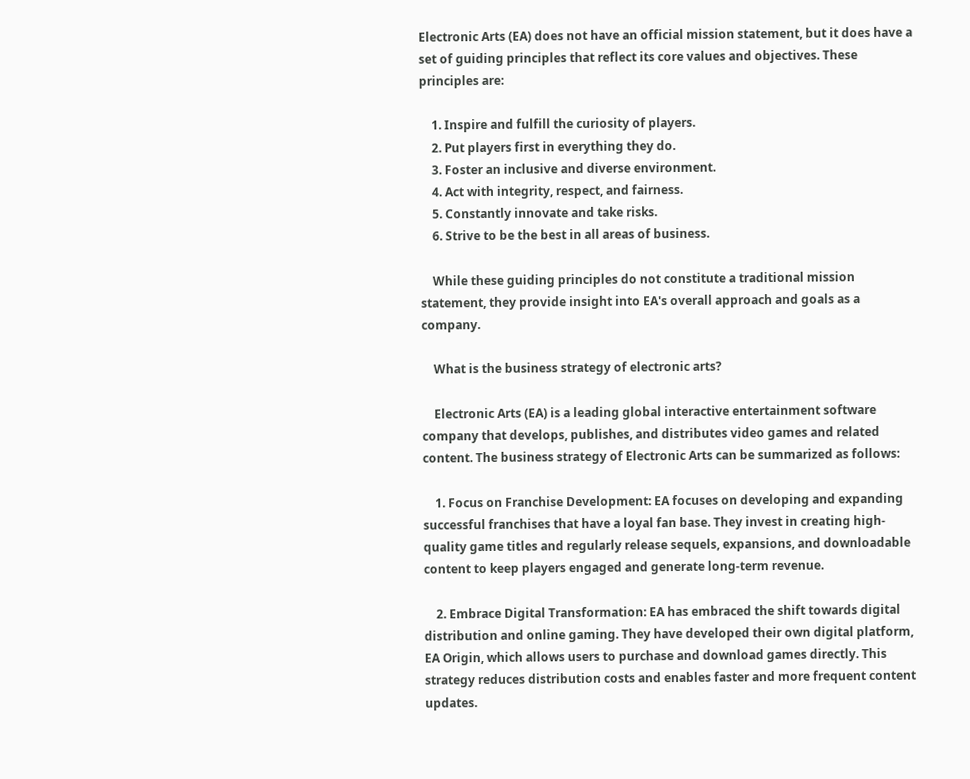Electronic Arts (EA) does not have an official mission statement, but it does have a set of guiding principles that reflect its core values and objectives. These principles are:

    1. Inspire and fulfill the curiosity of players.
    2. Put players first in everything they do.
    3. Foster an inclusive and diverse environment.
    4. Act with integrity, respect, and fairness.
    5. Constantly innovate and take risks.
    6. Strive to be the best in all areas of business.

    While these guiding principles do not constitute a traditional mission statement, they provide insight into EA's overall approach and goals as a company.

    What is the business strategy of electronic arts?

    Electronic Arts (EA) is a leading global interactive entertainment software company that develops, publishes, and distributes video games and related content. The business strategy of Electronic Arts can be summarized as follows:

    1. Focus on Franchise Development: EA focuses on developing and expanding successful franchises that have a loyal fan base. They invest in creating high-quality game titles and regularly release sequels, expansions, and downloadable content to keep players engaged and generate long-term revenue.

    2. Embrace Digital Transformation: EA has embraced the shift towards digital distribution and online gaming. They have developed their own digital platform, EA Origin, which allows users to purchase and download games directly. This strategy reduces distribution costs and enables faster and more frequent content updates.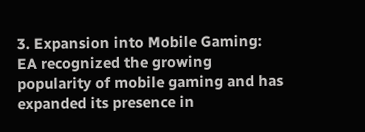3. Expansion into Mobile Gaming: EA recognized the growing popularity of mobile gaming and has expanded its presence in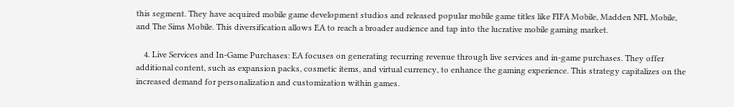this segment. They have acquired mobile game development studios and released popular mobile game titles like FIFA Mobile, Madden NFL Mobile, and The Sims Mobile. This diversification allows EA to reach a broader audience and tap into the lucrative mobile gaming market.

    4. Live Services and In-Game Purchases: EA focuses on generating recurring revenue through live services and in-game purchases. They offer additional content, such as expansion packs, cosmetic items, and virtual currency, to enhance the gaming experience. This strategy capitalizes on the increased demand for personalization and customization within games.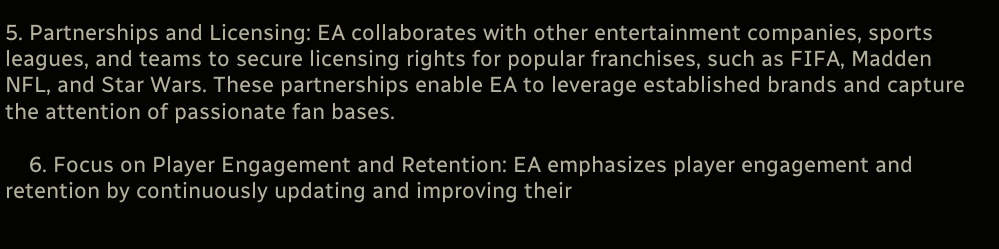5. Partnerships and Licensing: EA collaborates with other entertainment companies, sports leagues, and teams to secure licensing rights for popular franchises, such as FIFA, Madden NFL, and Star Wars. These partnerships enable EA to leverage established brands and capture the attention of passionate fan bases.

    6. Focus on Player Engagement and Retention: EA emphasizes player engagement and retention by continuously updating and improving their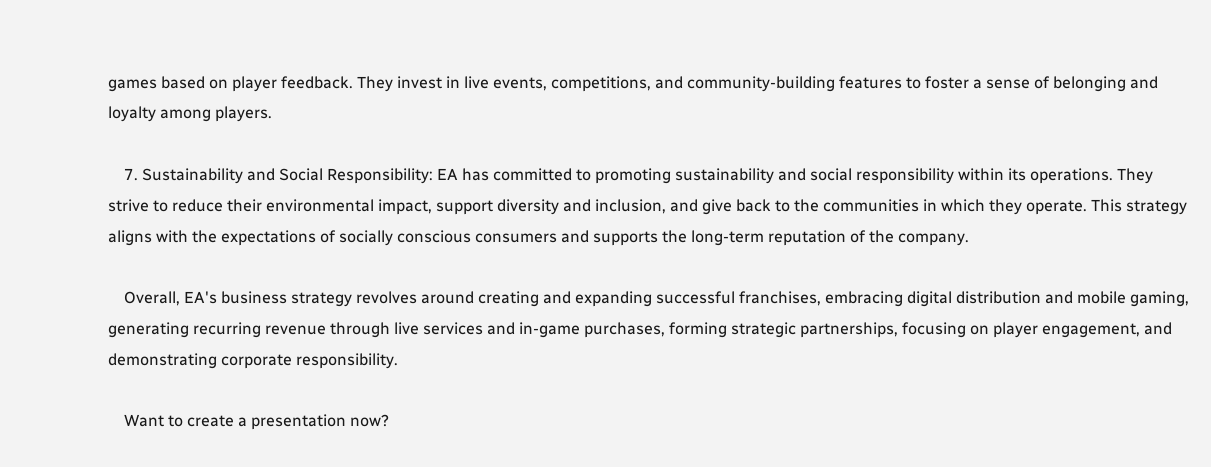games based on player feedback. They invest in live events, competitions, and community-building features to foster a sense of belonging and loyalty among players.

    7. Sustainability and Social Responsibility: EA has committed to promoting sustainability and social responsibility within its operations. They strive to reduce their environmental impact, support diversity and inclusion, and give back to the communities in which they operate. This strategy aligns with the expectations of socially conscious consumers and supports the long-term reputation of the company.

    Overall, EA's business strategy revolves around creating and expanding successful franchises, embracing digital distribution and mobile gaming, generating recurring revenue through live services and in-game purchases, forming strategic partnerships, focusing on player engagement, and demonstrating corporate responsibility.

    Want to create a presentation now?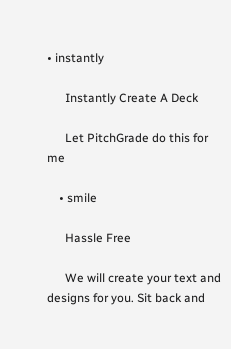• instantly

      Instantly Create A Deck

      Let PitchGrade do this for me

    • smile

      Hassle Free

      We will create your text and designs for you. Sit back and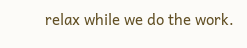relax while we do the work.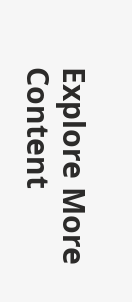Explore More Content